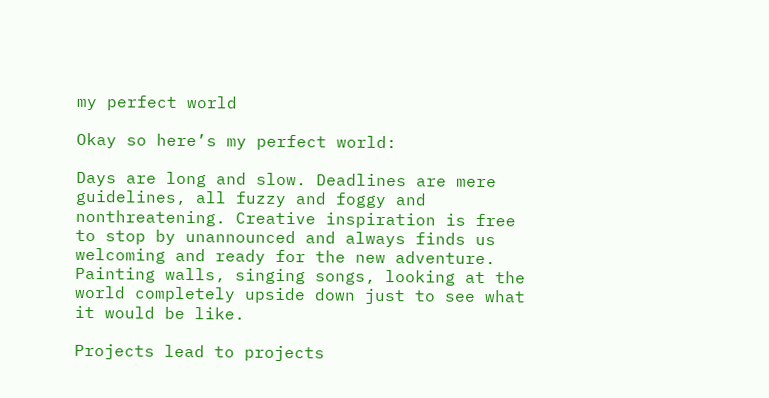my perfect world

Okay so here’s my perfect world:

Days are long and slow. Deadlines are mere guidelines, all fuzzy and foggy and nonthreatening. Creative inspiration is free to stop by unannounced and always finds us welcoming and ready for the new adventure. Painting walls, singing songs, looking at the world completely upside down just to see what it would be like.

Projects lead to projects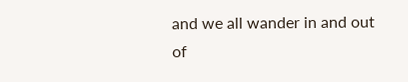and we all wander in and out of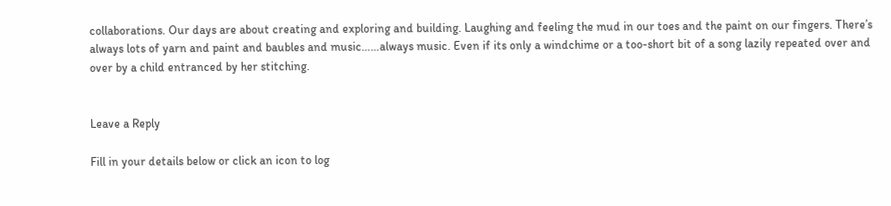collaborations. Our days are about creating and exploring and building. Laughing and feeling the mud in our toes and the paint on our fingers. There’s always lots of yarn and paint and baubles and music……always music. Even if its only a windchime or a too-short bit of a song lazily repeated over and over by a child entranced by her stitching.


Leave a Reply

Fill in your details below or click an icon to log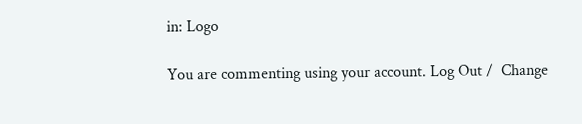in: Logo

You are commenting using your account. Log Out /  Change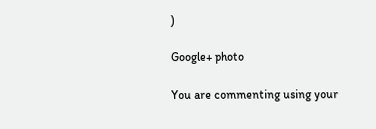)

Google+ photo

You are commenting using your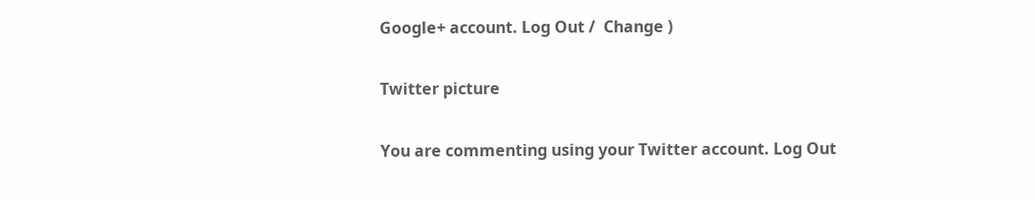Google+ account. Log Out /  Change )

Twitter picture

You are commenting using your Twitter account. Log Out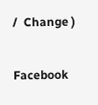/  Change )

Facebook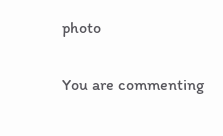photo

You are commenting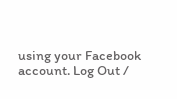using your Facebook account. Log Out /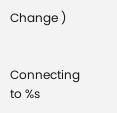Change )


Connecting to %s